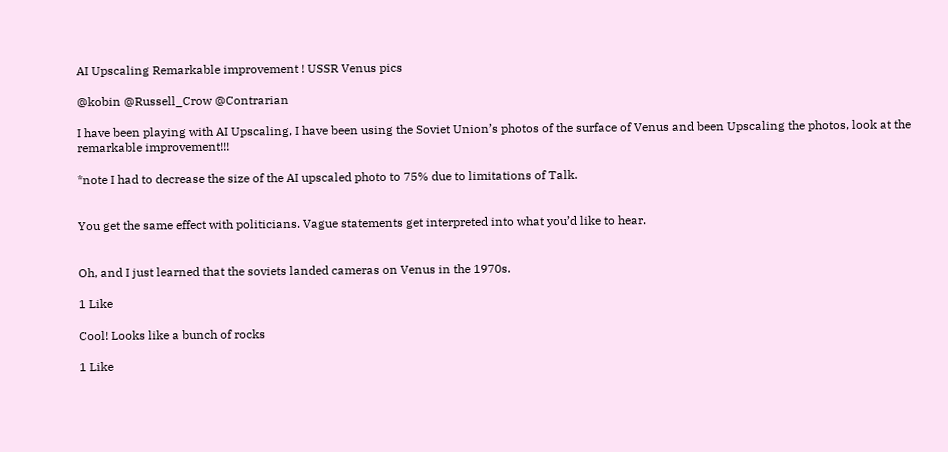AI Upscaling Remarkable improvement ! USSR Venus pics

@kobin @Russell_Crow @Contrarian

I have been playing with AI Upscaling, I have been using the Soviet Union’s photos of the surface of Venus and been Upscaling the photos, look at the remarkable improvement!!!

*note I had to decrease the size of the AI upscaled photo to 75% due to limitations of Talk.


You get the same effect with politicians. Vague statements get interpreted into what you’d like to hear.


Oh, and I just learned that the soviets landed cameras on Venus in the 1970s.

1 Like

Cool! Looks like a bunch of rocks

1 Like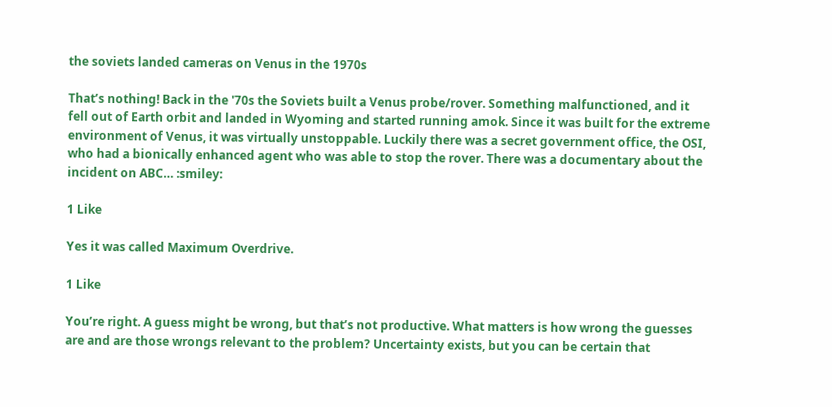the soviets landed cameras on Venus in the 1970s

That’s nothing! Back in the '70s the Soviets built a Venus probe/rover. Something malfunctioned, and it fell out of Earth orbit and landed in Wyoming and started running amok. Since it was built for the extreme environment of Venus, it was virtually unstoppable. Luckily there was a secret government office, the OSI, who had a bionically enhanced agent who was able to stop the rover. There was a documentary about the incident on ABC… :smiley:

1 Like

Yes it was called Maximum Overdrive.

1 Like

You’re right. A guess might be wrong, but that’s not productive. What matters is how wrong the guesses are and are those wrongs relevant to the problem? Uncertainty exists, but you can be certain that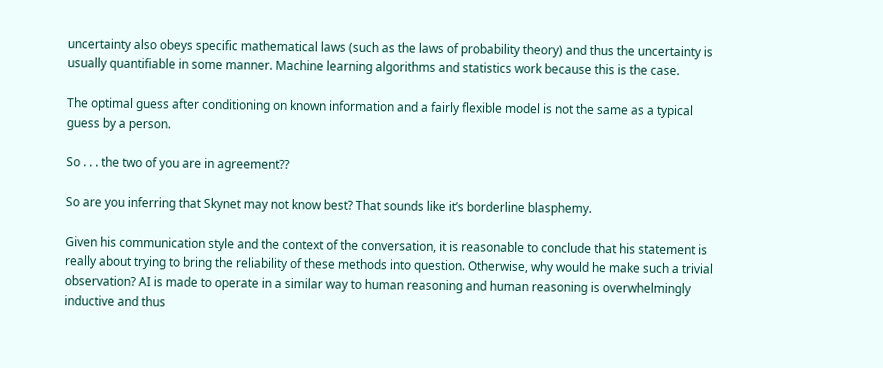uncertainty also obeys specific mathematical laws (such as the laws of probability theory) and thus the uncertainty is usually quantifiable in some manner. Machine learning algorithms and statistics work because this is the case.

The optimal guess after conditioning on known information and a fairly flexible model is not the same as a typical guess by a person.

So . . . the two of you are in agreement??

So are you inferring that Skynet may not know best? That sounds like it’s borderline blasphemy.

Given his communication style and the context of the conversation, it is reasonable to conclude that his statement is really about trying to bring the reliability of these methods into question. Otherwise, why would he make such a trivial observation? AI is made to operate in a similar way to human reasoning and human reasoning is overwhelmingly inductive and thus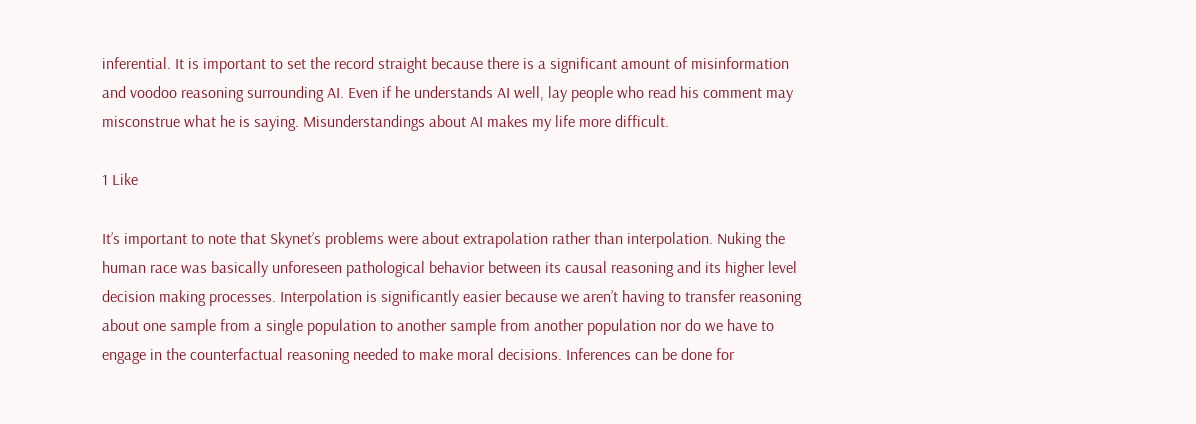inferential. It is important to set the record straight because there is a significant amount of misinformation and voodoo reasoning surrounding AI. Even if he understands AI well, lay people who read his comment may misconstrue what he is saying. Misunderstandings about AI makes my life more difficult.

1 Like

It’s important to note that Skynet’s problems were about extrapolation rather than interpolation. Nuking the human race was basically unforeseen pathological behavior between its causal reasoning and its higher level decision making processes. Interpolation is significantly easier because we aren’t having to transfer reasoning about one sample from a single population to another sample from another population nor do we have to engage in the counterfactual reasoning needed to make moral decisions. Inferences can be done for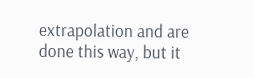extrapolation and are done this way, but it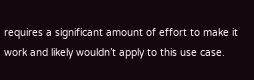requires a significant amount of effort to make it work and likely wouldn’t apply to this use case.